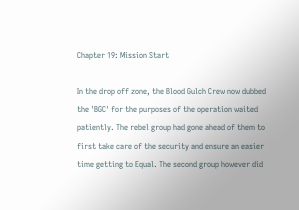Chapter 19: Mission Start

In the drop off zone, the Blood Gulch Crew now dubbed the 'BGC' for the purposes of the operation waited patiently. The rebel group had gone ahead of them to first take care of the security and ensure an easier time getting to Equal. The second group however did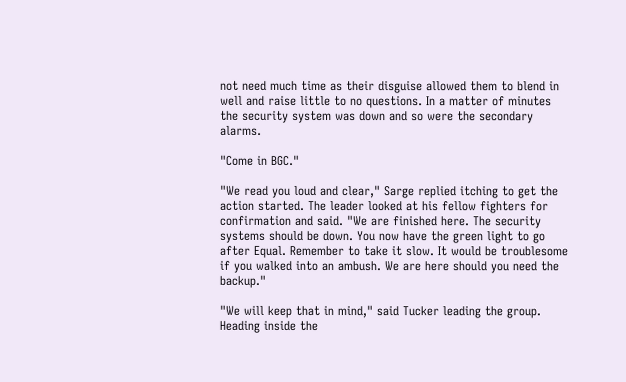not need much time as their disguise allowed them to blend in well and raise little to no questions. In a matter of minutes the security system was down and so were the secondary alarms.

"Come in BGC."

"We read you loud and clear," Sarge replied itching to get the action started. The leader looked at his fellow fighters for confirmation and said. "We are finished here. The security systems should be down. You now have the green light to go after Equal. Remember to take it slow. It would be troublesome if you walked into an ambush. We are here should you need the backup."

"We will keep that in mind," said Tucker leading the group. Heading inside the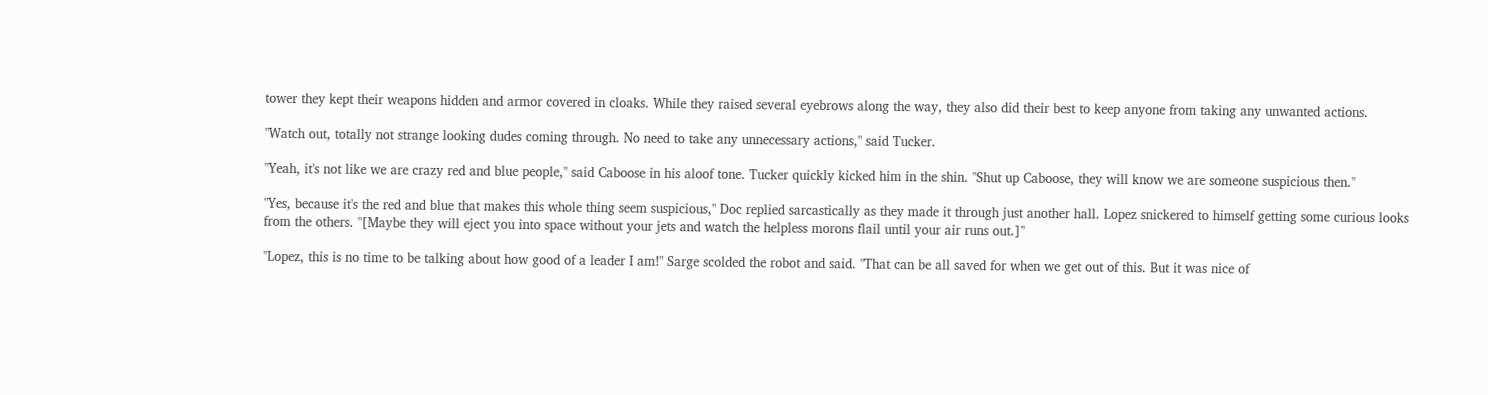tower they kept their weapons hidden and armor covered in cloaks. While they raised several eyebrows along the way, they also did their best to keep anyone from taking any unwanted actions.

"Watch out, totally not strange looking dudes coming through. No need to take any unnecessary actions," said Tucker.

"Yeah, it's not like we are crazy red and blue people," said Caboose in his aloof tone. Tucker quickly kicked him in the shin. "Shut up Caboose, they will know we are someone suspicious then."

"Yes, because it's the red and blue that makes this whole thing seem suspicious," Doc replied sarcastically as they made it through just another hall. Lopez snickered to himself getting some curious looks from the others. "[Maybe they will eject you into space without your jets and watch the helpless morons flail until your air runs out.]"

"Lopez, this is no time to be talking about how good of a leader I am!" Sarge scolded the robot and said. "That can be all saved for when we get out of this. But it was nice of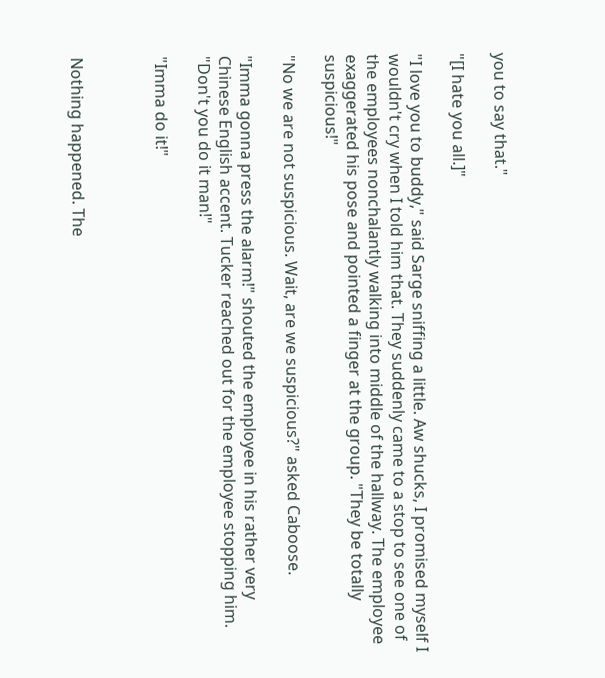you to say that."

"[I hate you all.]"

"I love you to buddy," said Sarge sniffing a little. Aw shucks, I promised myself I wouldn't cry when I told him that. They suddenly came to a stop to see one of the employees nonchalantly walking into middle of the hallway. The employee exaggerated his pose and pointed a finger at the group. "They be totally suspicious!"

"No we are not suspicious. Wait, are we suspicious?" asked Caboose.

"Imma gonna press the alarm!" shouted the employee in his rather very Chinese English accent. Tucker reached out for the employee stopping him. "Don't you do it man!"

"Imma do it!"



Nothing happened. The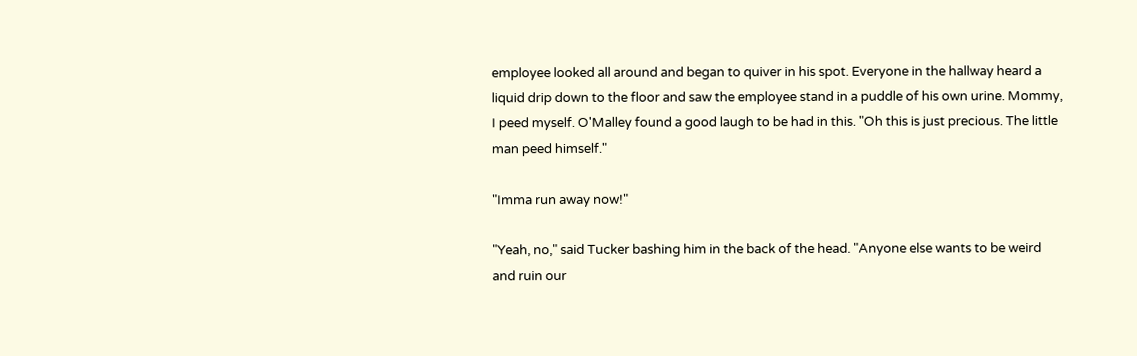employee looked all around and began to quiver in his spot. Everyone in the hallway heard a liquid drip down to the floor and saw the employee stand in a puddle of his own urine. Mommy, I peed myself. O'Malley found a good laugh to be had in this. "Oh this is just precious. The little man peed himself."

"Imma run away now!"

"Yeah, no," said Tucker bashing him in the back of the head. "Anyone else wants to be weird and ruin our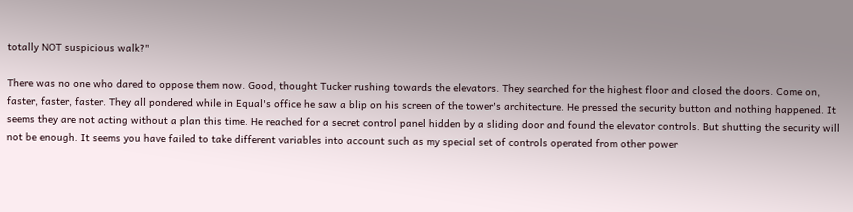totally NOT suspicious walk?"

There was no one who dared to oppose them now. Good, thought Tucker rushing towards the elevators. They searched for the highest floor and closed the doors. Come on, faster, faster, faster. They all pondered while in Equal's office he saw a blip on his screen of the tower's architecture. He pressed the security button and nothing happened. It seems they are not acting without a plan this time. He reached for a secret control panel hidden by a sliding door and found the elevator controls. But shutting the security will not be enough. It seems you have failed to take different variables into account such as my special set of controls operated from other power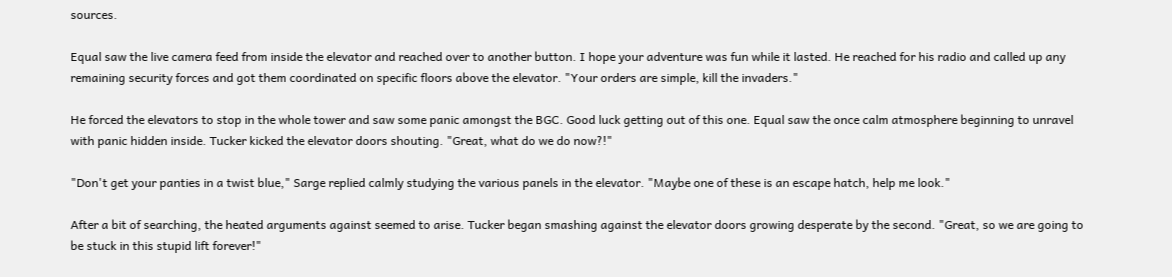sources.

Equal saw the live camera feed from inside the elevator and reached over to another button. I hope your adventure was fun while it lasted. He reached for his radio and called up any remaining security forces and got them coordinated on specific floors above the elevator. "Your orders are simple, kill the invaders."

He forced the elevators to stop in the whole tower and saw some panic amongst the BGC. Good luck getting out of this one. Equal saw the once calm atmosphere beginning to unravel with panic hidden inside. Tucker kicked the elevator doors shouting. "Great, what do we do now?!"

"Don't get your panties in a twist blue," Sarge replied calmly studying the various panels in the elevator. "Maybe one of these is an escape hatch, help me look."

After a bit of searching, the heated arguments against seemed to arise. Tucker began smashing against the elevator doors growing desperate by the second. "Great, so we are going to be stuck in this stupid lift forever!"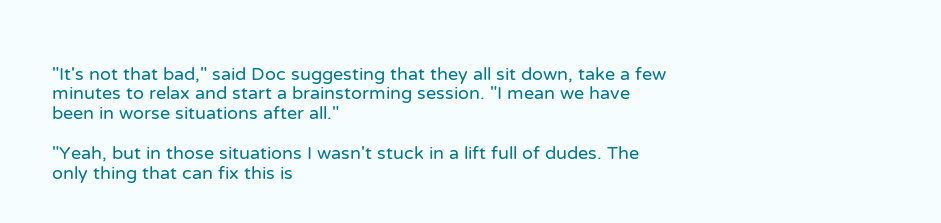"It's not that bad," said Doc suggesting that they all sit down, take a few minutes to relax and start a brainstorming session. "I mean we have been in worse situations after all."

"Yeah, but in those situations I wasn't stuck in a lift full of dudes. The only thing that can fix this is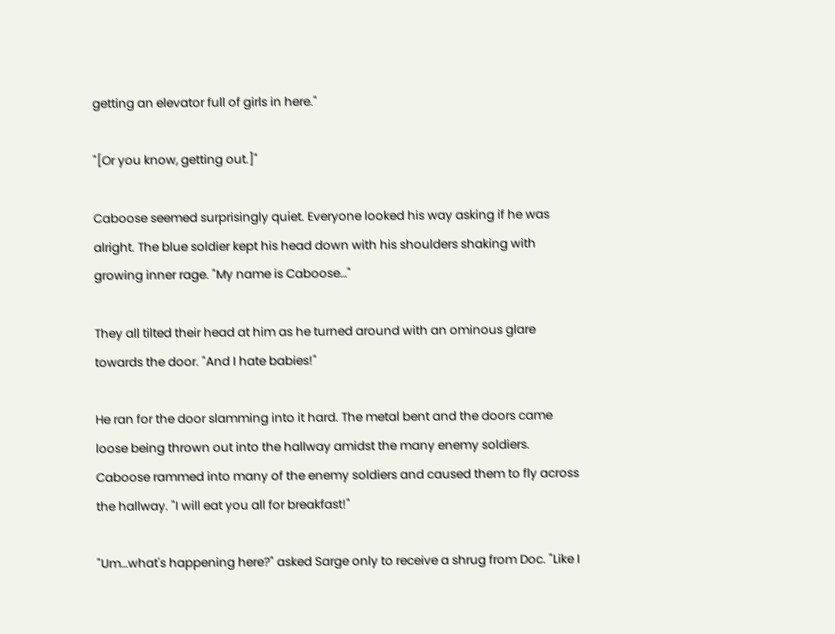getting an elevator full of girls in here."

"[Or you know, getting out.]"

Caboose seemed surprisingly quiet. Everyone looked his way asking if he was alright. The blue soldier kept his head down with his shoulders shaking with growing inner rage. "My name is Caboose…"

They all tilted their head at him as he turned around with an ominous glare towards the door. "And I hate babies!"

He ran for the door slamming into it hard. The metal bent and the doors came loose being thrown out into the hallway amidst the many enemy soldiers. Caboose rammed into many of the enemy soldiers and caused them to fly across the hallway. "I will eat you all for breakfast!"

"Um…what's happening here?" asked Sarge only to receive a shrug from Doc. "Like I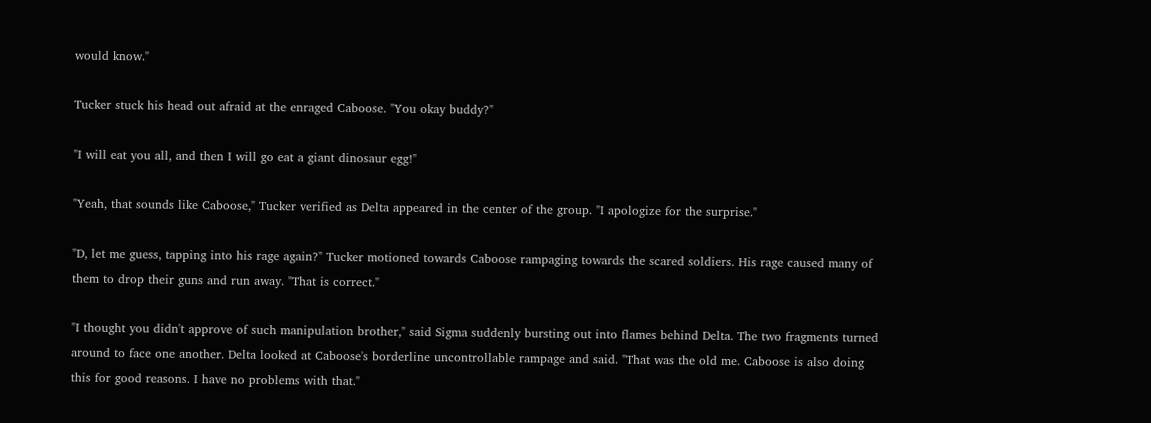would know."

Tucker stuck his head out afraid at the enraged Caboose. "You okay buddy?"

"I will eat you all, and then I will go eat a giant dinosaur egg!"

"Yeah, that sounds like Caboose," Tucker verified as Delta appeared in the center of the group. "I apologize for the surprise."

"D, let me guess, tapping into his rage again?" Tucker motioned towards Caboose rampaging towards the scared soldiers. His rage caused many of them to drop their guns and run away. "That is correct."

"I thought you didn't approve of such manipulation brother," said Sigma suddenly bursting out into flames behind Delta. The two fragments turned around to face one another. Delta looked at Caboose's borderline uncontrollable rampage and said. "That was the old me. Caboose is also doing this for good reasons. I have no problems with that."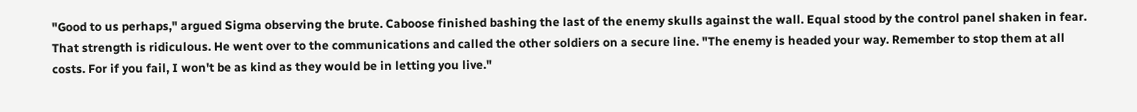"Good to us perhaps," argued Sigma observing the brute. Caboose finished bashing the last of the enemy skulls against the wall. Equal stood by the control panel shaken in fear. That strength is ridiculous. He went over to the communications and called the other soldiers on a secure line. "The enemy is headed your way. Remember to stop them at all costs. For if you fail, I won't be as kind as they would be in letting you live."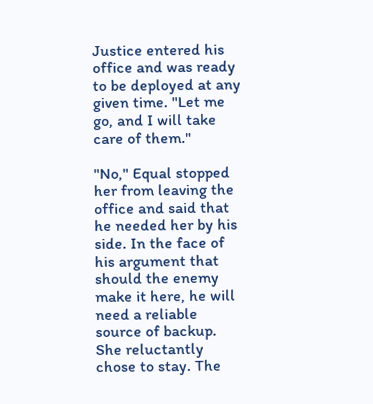Justice entered his office and was ready to be deployed at any given time. "Let me go, and I will take care of them."

"No," Equal stopped her from leaving the office and said that he needed her by his side. In the face of his argument that should the enemy make it here, he will need a reliable source of backup. She reluctantly chose to stay. The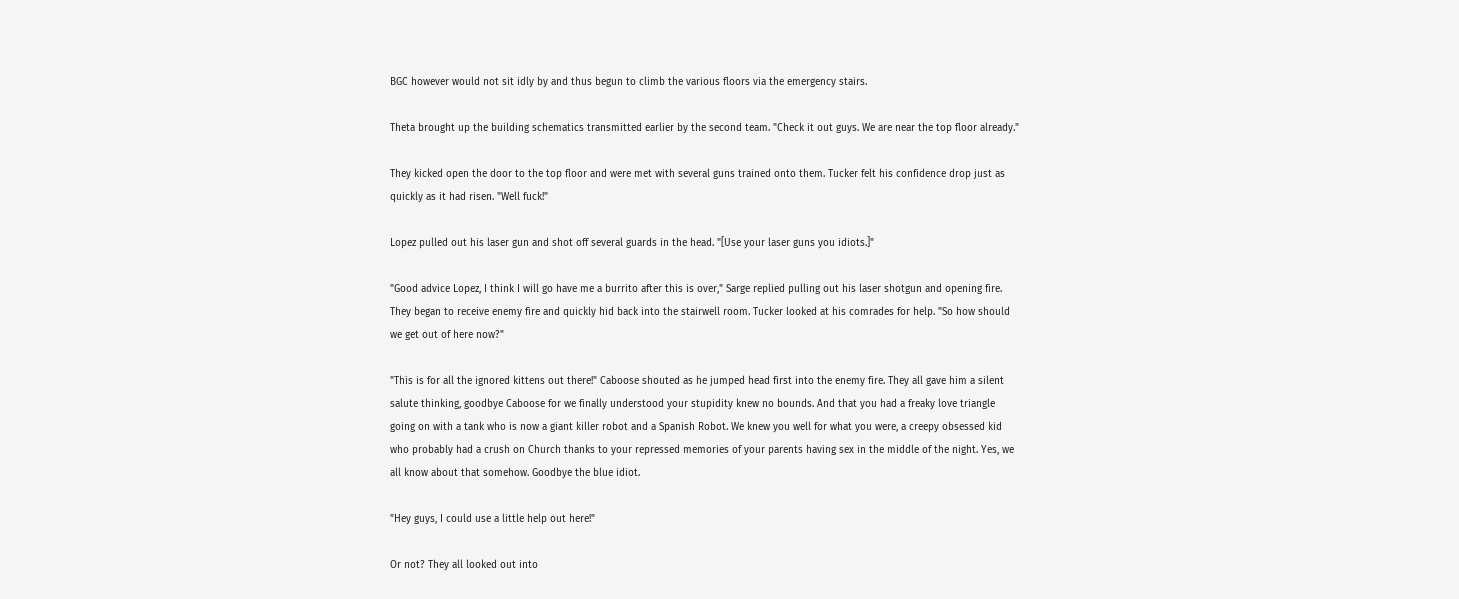BGC however would not sit idly by and thus begun to climb the various floors via the emergency stairs.

Theta brought up the building schematics transmitted earlier by the second team. "Check it out guys. We are near the top floor already."

They kicked open the door to the top floor and were met with several guns trained onto them. Tucker felt his confidence drop just as quickly as it had risen. "Well fuck!"

Lopez pulled out his laser gun and shot off several guards in the head. "[Use your laser guns you idiots.]"

"Good advice Lopez, I think I will go have me a burrito after this is over," Sarge replied pulling out his laser shotgun and opening fire. They began to receive enemy fire and quickly hid back into the stairwell room. Tucker looked at his comrades for help. "So how should we get out of here now?"

"This is for all the ignored kittens out there!" Caboose shouted as he jumped head first into the enemy fire. They all gave him a silent salute thinking, goodbye Caboose for we finally understood your stupidity knew no bounds. And that you had a freaky love triangle going on with a tank who is now a giant killer robot and a Spanish Robot. We knew you well for what you were, a creepy obsessed kid who probably had a crush on Church thanks to your repressed memories of your parents having sex in the middle of the night. Yes, we all know about that somehow. Goodbye the blue idiot.

"Hey guys, I could use a little help out here!"

Or not? They all looked out into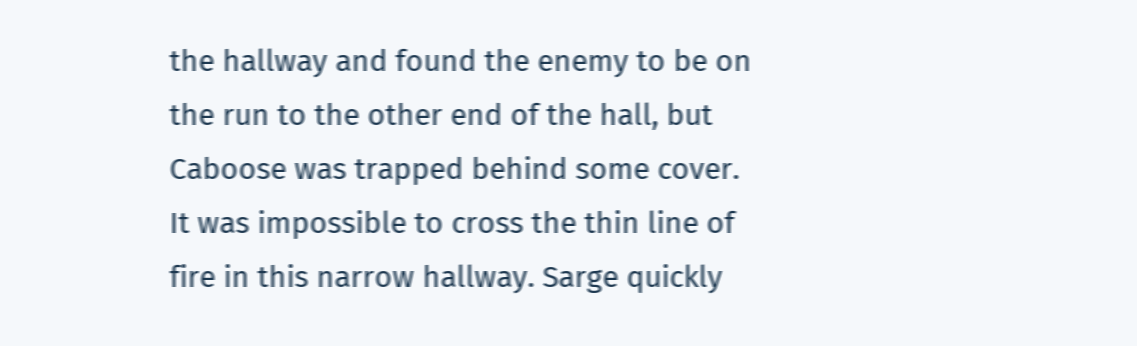the hallway and found the enemy to be on the run to the other end of the hall, but Caboose was trapped behind some cover. It was impossible to cross the thin line of fire in this narrow hallway. Sarge quickly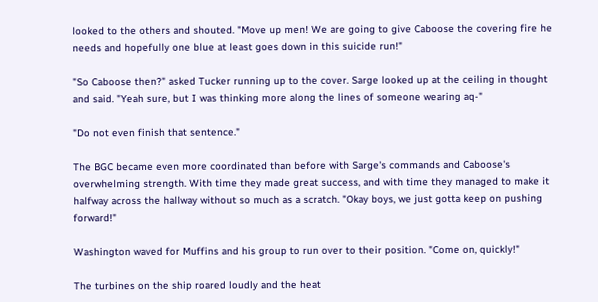looked to the others and shouted. "Move up men! We are going to give Caboose the covering fire he needs and hopefully one blue at least goes down in this suicide run!"

"So Caboose then?" asked Tucker running up to the cover. Sarge looked up at the ceiling in thought and said. "Yeah sure, but I was thinking more along the lines of someone wearing aq-"

"Do not even finish that sentence."

The BGC became even more coordinated than before with Sarge's commands and Caboose's overwhelming strength. With time they made great success, and with time they managed to make it halfway across the hallway without so much as a scratch. "Okay boys, we just gotta keep on pushing forward!"

Washington waved for Muffins and his group to run over to their position. "Come on, quickly!"

The turbines on the ship roared loudly and the heat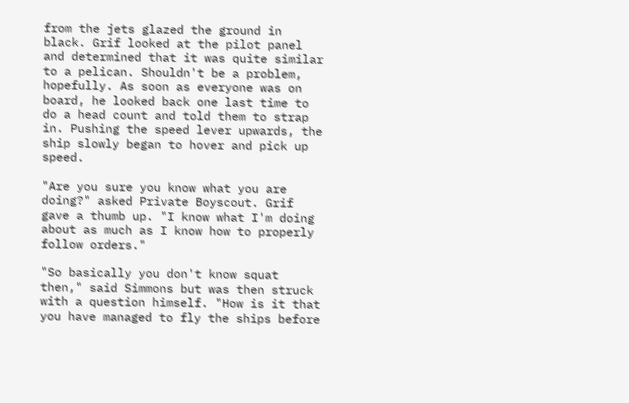from the jets glazed the ground in black. Grif looked at the pilot panel and determined that it was quite similar to a pelican. Shouldn't be a problem, hopefully. As soon as everyone was on board, he looked back one last time to do a head count and told them to strap in. Pushing the speed lever upwards, the ship slowly began to hover and pick up speed.

"Are you sure you know what you are doing?" asked Private Boyscout. Grif gave a thumb up. "I know what I'm doing about as much as I know how to properly follow orders."

"So basically you don't know squat then," said Simmons but was then struck with a question himself. "How is it that you have managed to fly the ships before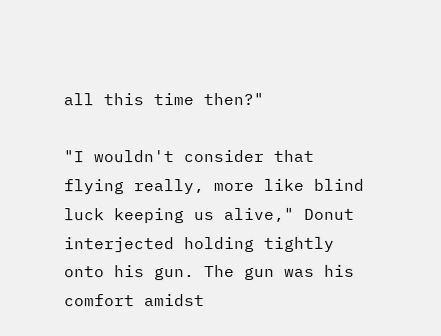all this time then?"

"I wouldn't consider that flying really, more like blind luck keeping us alive," Donut interjected holding tightly onto his gun. The gun was his comfort amidst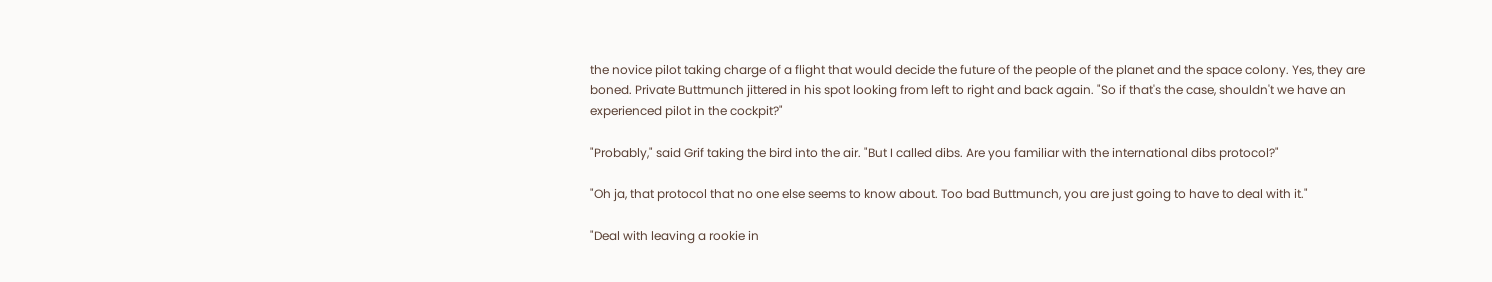the novice pilot taking charge of a flight that would decide the future of the people of the planet and the space colony. Yes, they are boned. Private Buttmunch jittered in his spot looking from left to right and back again. "So if that's the case, shouldn't we have an experienced pilot in the cockpit?"

"Probably," said Grif taking the bird into the air. "But I called dibs. Are you familiar with the international dibs protocol?"

"Oh ja, that protocol that no one else seems to know about. Too bad Buttmunch, you are just going to have to deal with it."

"Deal with leaving a rookie in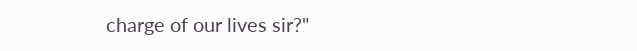charge of our lives sir?"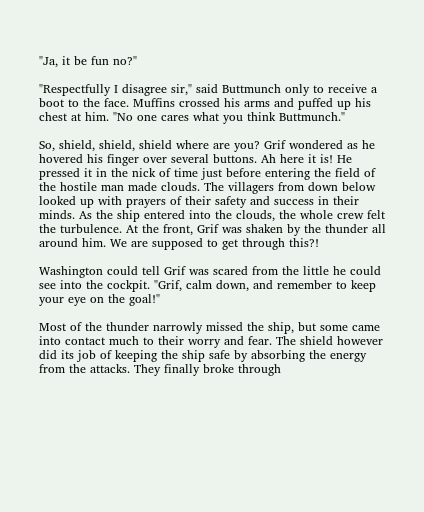"Ja, it be fun no?"

"Respectfully I disagree sir," said Buttmunch only to receive a boot to the face. Muffins crossed his arms and puffed up his chest at him. "No one cares what you think Buttmunch."

So, shield, shield, shield where are you? Grif wondered as he hovered his finger over several buttons. Ah here it is! He pressed it in the nick of time just before entering the field of the hostile man made clouds. The villagers from down below looked up with prayers of their safety and success in their minds. As the ship entered into the clouds, the whole crew felt the turbulence. At the front, Grif was shaken by the thunder all around him. We are supposed to get through this?!

Washington could tell Grif was scared from the little he could see into the cockpit. "Grif, calm down, and remember to keep your eye on the goal!"

Most of the thunder narrowly missed the ship, but some came into contact much to their worry and fear. The shield however did its job of keeping the ship safe by absorbing the energy from the attacks. They finally broke through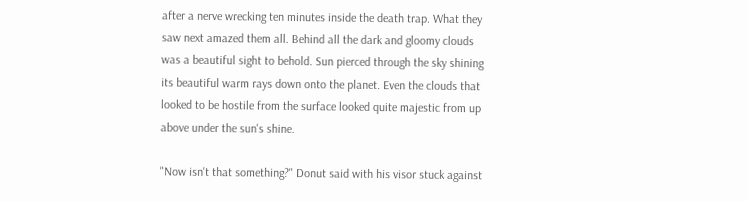after a nerve wrecking ten minutes inside the death trap. What they saw next amazed them all. Behind all the dark and gloomy clouds was a beautiful sight to behold. Sun pierced through the sky shining its beautiful warm rays down onto the planet. Even the clouds that looked to be hostile from the surface looked quite majestic from up above under the sun's shine.

"Now isn't that something?" Donut said with his visor stuck against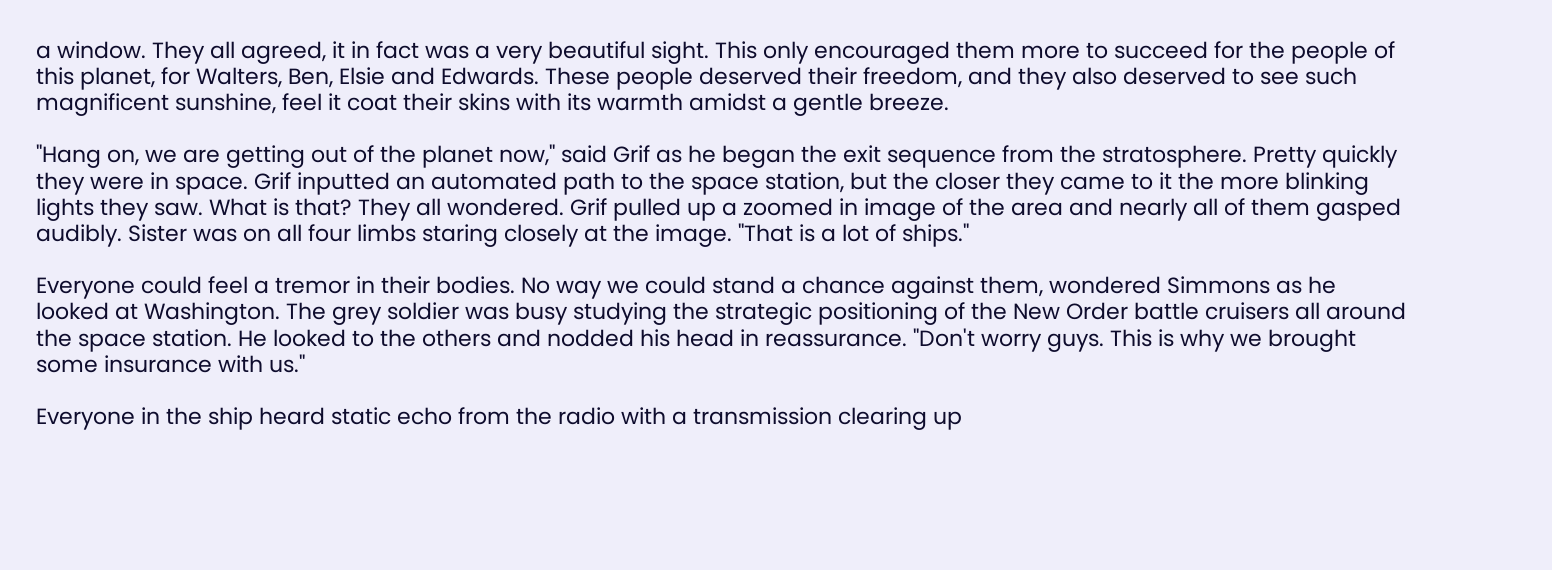a window. They all agreed, it in fact was a very beautiful sight. This only encouraged them more to succeed for the people of this planet, for Walters, Ben, Elsie and Edwards. These people deserved their freedom, and they also deserved to see such magnificent sunshine, feel it coat their skins with its warmth amidst a gentle breeze.

"Hang on, we are getting out of the planet now," said Grif as he began the exit sequence from the stratosphere. Pretty quickly they were in space. Grif inputted an automated path to the space station, but the closer they came to it the more blinking lights they saw. What is that? They all wondered. Grif pulled up a zoomed in image of the area and nearly all of them gasped audibly. Sister was on all four limbs staring closely at the image. "That is a lot of ships."

Everyone could feel a tremor in their bodies. No way we could stand a chance against them, wondered Simmons as he looked at Washington. The grey soldier was busy studying the strategic positioning of the New Order battle cruisers all around the space station. He looked to the others and nodded his head in reassurance. "Don't worry guys. This is why we brought some insurance with us."

Everyone in the ship heard static echo from the radio with a transmission clearing up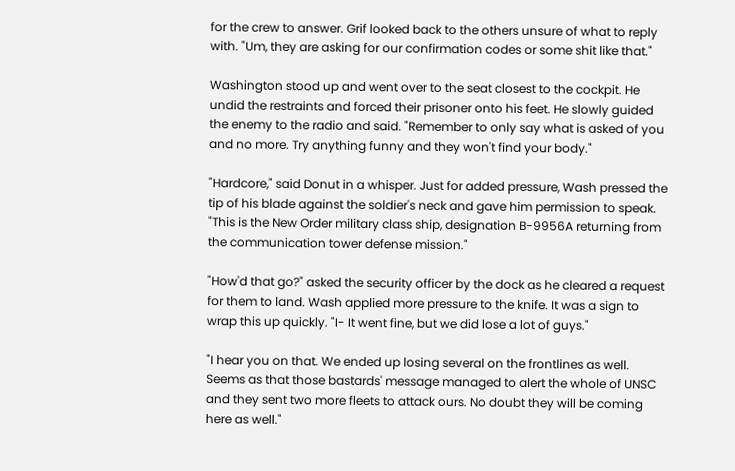for the crew to answer. Grif looked back to the others unsure of what to reply with. "Um, they are asking for our confirmation codes or some shit like that."

Washington stood up and went over to the seat closest to the cockpit. He undid the restraints and forced their prisoner onto his feet. He slowly guided the enemy to the radio and said. "Remember to only say what is asked of you and no more. Try anything funny and they won't find your body."

"Hardcore," said Donut in a whisper. Just for added pressure, Wash pressed the tip of his blade against the soldier's neck and gave him permission to speak. "This is the New Order military class ship, designation B-9956A returning from the communication tower defense mission."

"How'd that go?" asked the security officer by the dock as he cleared a request for them to land. Wash applied more pressure to the knife. It was a sign to wrap this up quickly. "I- It went fine, but we did lose a lot of guys."

"I hear you on that. We ended up losing several on the frontlines as well. Seems as that those bastards' message managed to alert the whole of UNSC and they sent two more fleets to attack ours. No doubt they will be coming here as well."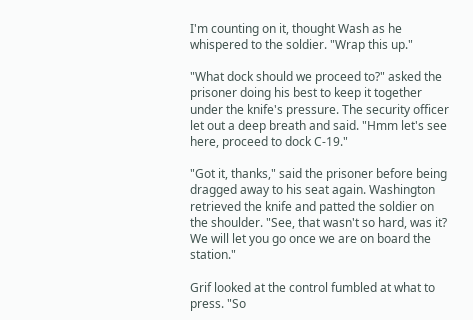I'm counting on it, thought Wash as he whispered to the soldier. "Wrap this up."

"What dock should we proceed to?" asked the prisoner doing his best to keep it together under the knife's pressure. The security officer let out a deep breath and said. "Hmm let's see here, proceed to dock C-19."

"Got it, thanks," said the prisoner before being dragged away to his seat again. Washington retrieved the knife and patted the soldier on the shoulder. "See, that wasn't so hard, was it? We will let you go once we are on board the station."

Grif looked at the control fumbled at what to press. "So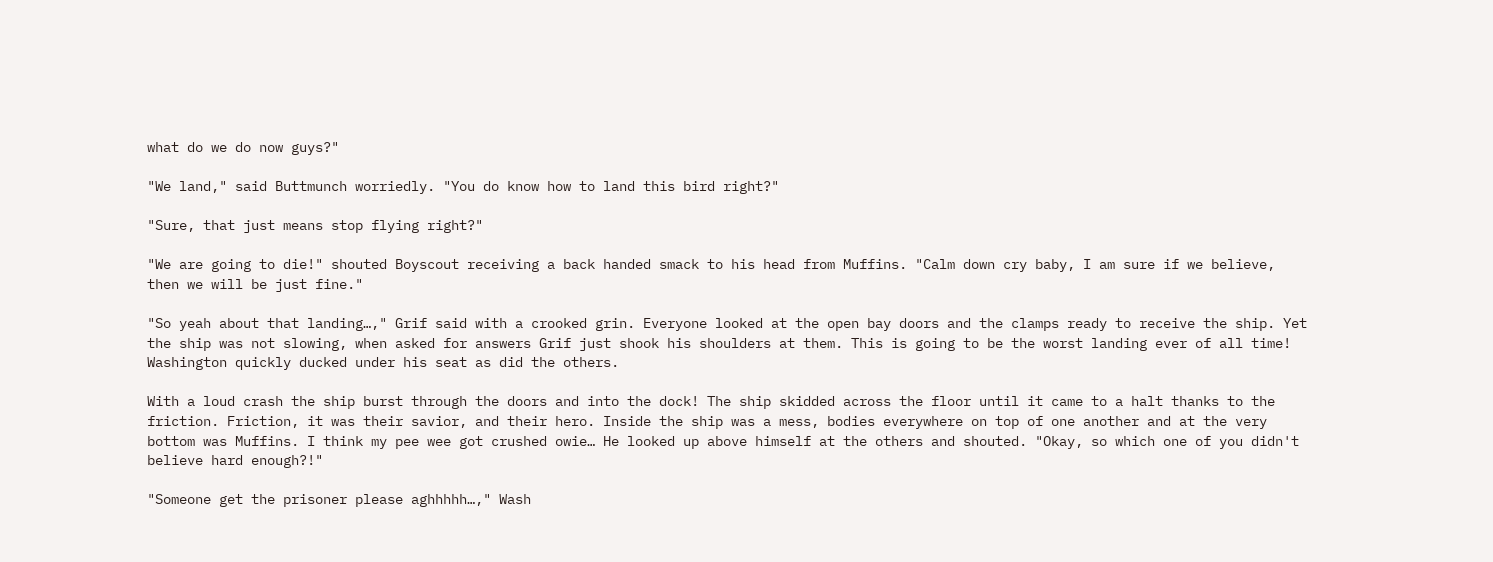what do we do now guys?"

"We land," said Buttmunch worriedly. "You do know how to land this bird right?"

"Sure, that just means stop flying right?"

"We are going to die!" shouted Boyscout receiving a back handed smack to his head from Muffins. "Calm down cry baby, I am sure if we believe, then we will be just fine."

"So yeah about that landing…," Grif said with a crooked grin. Everyone looked at the open bay doors and the clamps ready to receive the ship. Yet the ship was not slowing, when asked for answers Grif just shook his shoulders at them. This is going to be the worst landing ever of all time! Washington quickly ducked under his seat as did the others.

With a loud crash the ship burst through the doors and into the dock! The ship skidded across the floor until it came to a halt thanks to the friction. Friction, it was their savior, and their hero. Inside the ship was a mess, bodies everywhere on top of one another and at the very bottom was Muffins. I think my pee wee got crushed owie… He looked up above himself at the others and shouted. "Okay, so which one of you didn't believe hard enough?!"

"Someone get the prisoner please aghhhhh…," Wash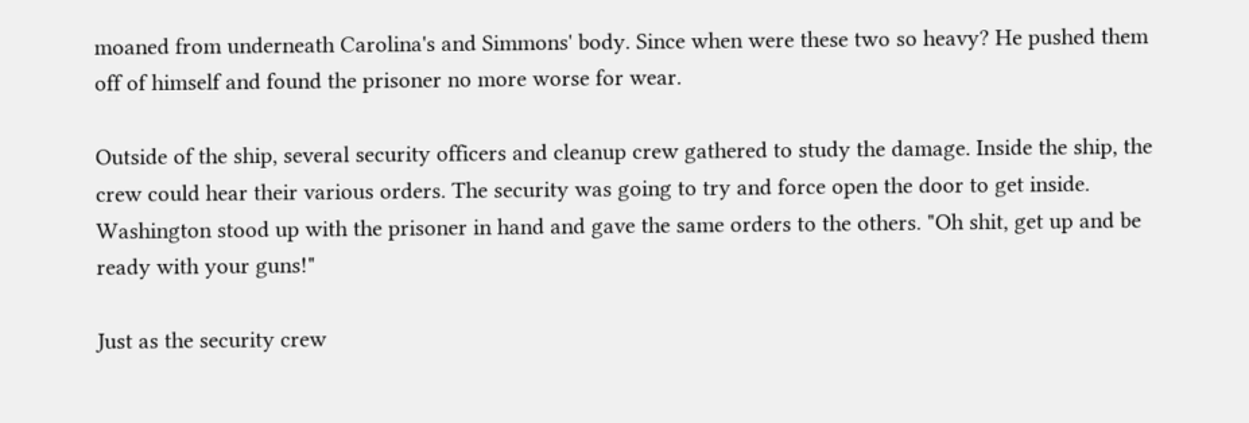moaned from underneath Carolina's and Simmons' body. Since when were these two so heavy? He pushed them off of himself and found the prisoner no more worse for wear.

Outside of the ship, several security officers and cleanup crew gathered to study the damage. Inside the ship, the crew could hear their various orders. The security was going to try and force open the door to get inside. Washington stood up with the prisoner in hand and gave the same orders to the others. "Oh shit, get up and be ready with your guns!"

Just as the security crew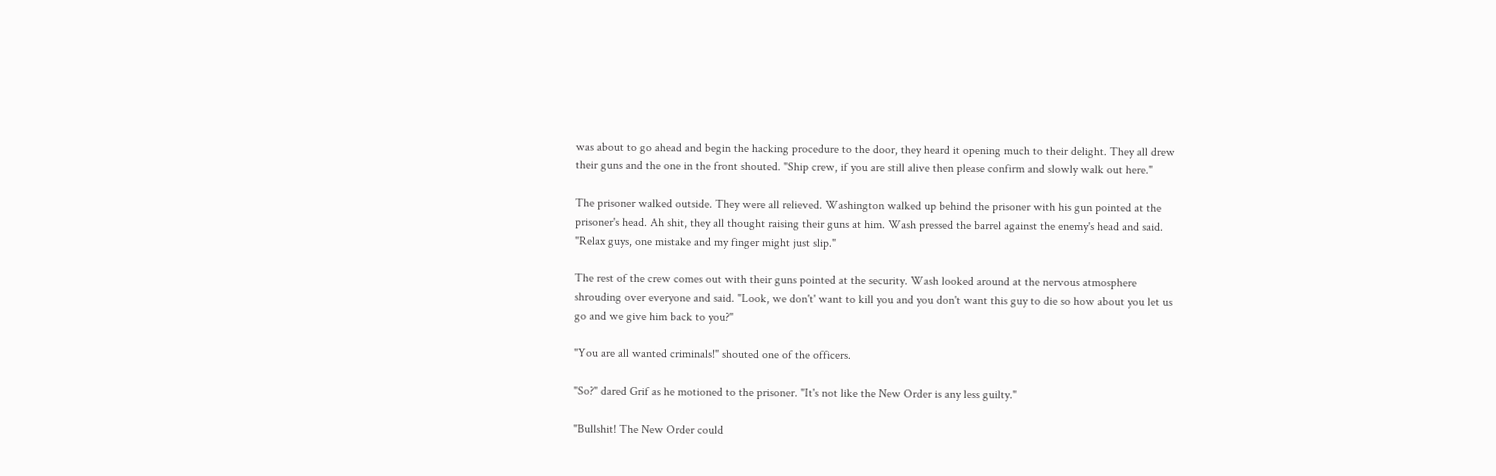was about to go ahead and begin the hacking procedure to the door, they heard it opening much to their delight. They all drew their guns and the one in the front shouted. "Ship crew, if you are still alive then please confirm and slowly walk out here."

The prisoner walked outside. They were all relieved. Washington walked up behind the prisoner with his gun pointed at the prisoner's head. Ah shit, they all thought raising their guns at him. Wash pressed the barrel against the enemy's head and said. "Relax guys, one mistake and my finger might just slip."

The rest of the crew comes out with their guns pointed at the security. Wash looked around at the nervous atmosphere shrouding over everyone and said. "Look, we don't' want to kill you and you don't want this guy to die so how about you let us go and we give him back to you?"

"You are all wanted criminals!" shouted one of the officers.

"So?" dared Grif as he motioned to the prisoner. "It's not like the New Order is any less guilty."

"Bullshit! The New Order could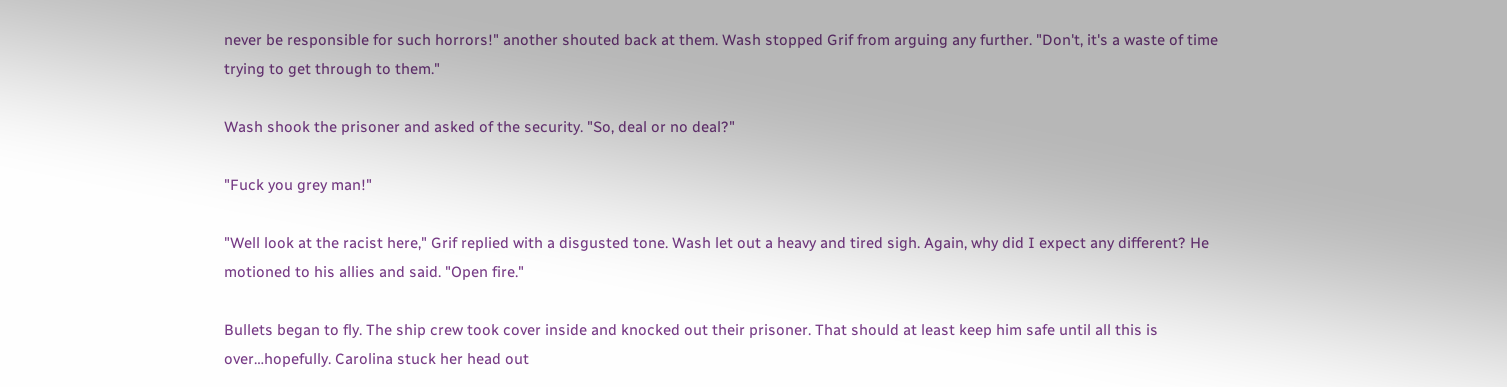never be responsible for such horrors!" another shouted back at them. Wash stopped Grif from arguing any further. "Don't, it's a waste of time trying to get through to them."

Wash shook the prisoner and asked of the security. "So, deal or no deal?"

"Fuck you grey man!"

"Well look at the racist here," Grif replied with a disgusted tone. Wash let out a heavy and tired sigh. Again, why did I expect any different? He motioned to his allies and said. "Open fire."

Bullets began to fly. The ship crew took cover inside and knocked out their prisoner. That should at least keep him safe until all this is over…hopefully. Carolina stuck her head out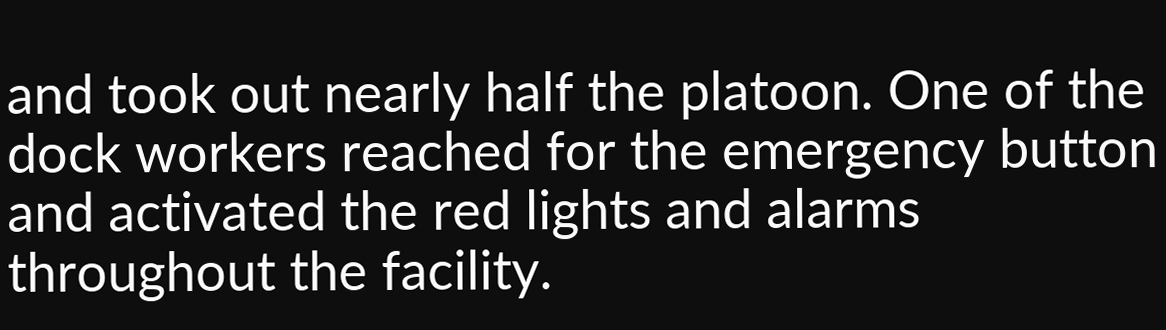and took out nearly half the platoon. One of the dock workers reached for the emergency button and activated the red lights and alarms throughout the facility.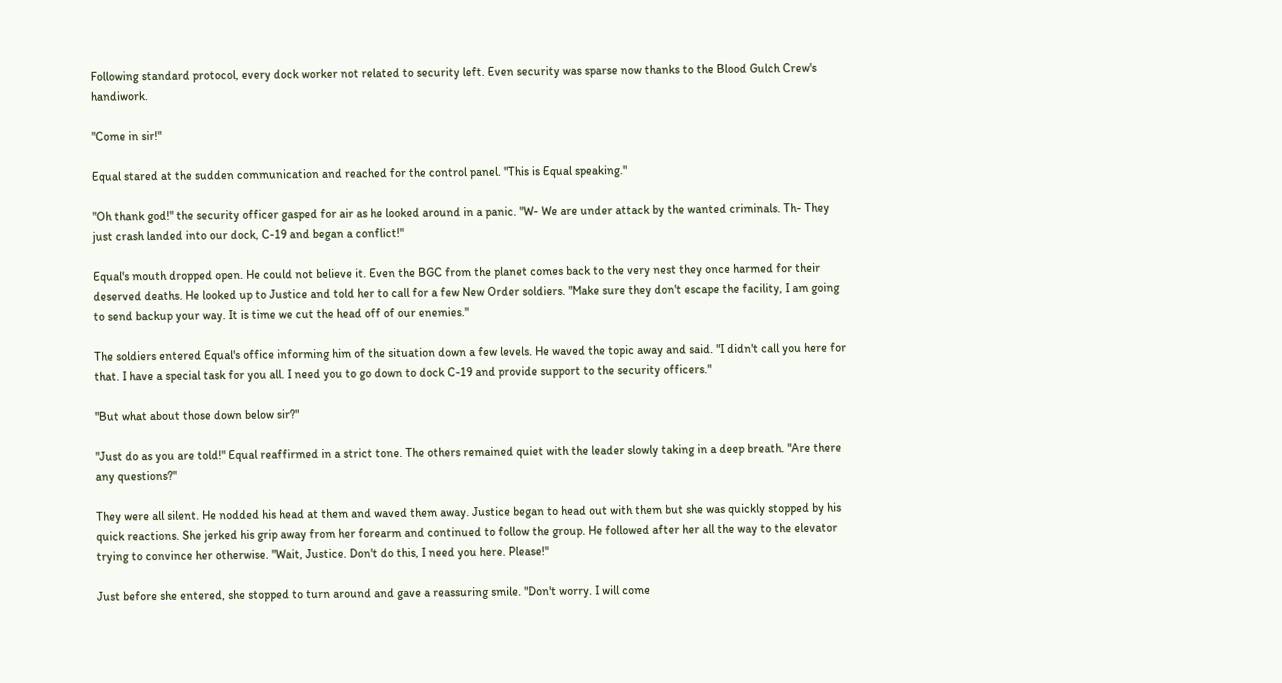Following standard protocol, every dock worker not related to security left. Even security was sparse now thanks to the Blood Gulch Crew's handiwork.

"Come in sir!"

Equal stared at the sudden communication and reached for the control panel. "This is Equal speaking."

"Oh thank god!" the security officer gasped for air as he looked around in a panic. "W- We are under attack by the wanted criminals. Th- They just crash landed into our dock, C-19 and began a conflict!"

Equal's mouth dropped open. He could not believe it. Even the BGC from the planet comes back to the very nest they once harmed for their deserved deaths. He looked up to Justice and told her to call for a few New Order soldiers. "Make sure they don't escape the facility, I am going to send backup your way. It is time we cut the head off of our enemies."

The soldiers entered Equal's office informing him of the situation down a few levels. He waved the topic away and said. "I didn't call you here for that. I have a special task for you all. I need you to go down to dock C-19 and provide support to the security officers."

"But what about those down below sir?"

"Just do as you are told!" Equal reaffirmed in a strict tone. The others remained quiet with the leader slowly taking in a deep breath. "Are there any questions?"

They were all silent. He nodded his head at them and waved them away. Justice began to head out with them but she was quickly stopped by his quick reactions. She jerked his grip away from her forearm and continued to follow the group. He followed after her all the way to the elevator trying to convince her otherwise. "Wait, Justice. Don't do this, I need you here. Please!"

Just before she entered, she stopped to turn around and gave a reassuring smile. "Don't worry. I will come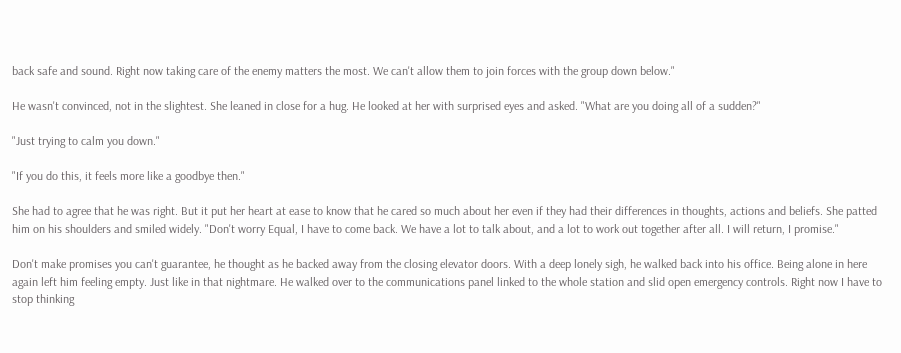back safe and sound. Right now taking care of the enemy matters the most. We can't allow them to join forces with the group down below."

He wasn't convinced, not in the slightest. She leaned in close for a hug. He looked at her with surprised eyes and asked. "What are you doing all of a sudden?"

"Just trying to calm you down."

"If you do this, it feels more like a goodbye then."

She had to agree that he was right. But it put her heart at ease to know that he cared so much about her even if they had their differences in thoughts, actions and beliefs. She patted him on his shoulders and smiled widely. "Don't worry Equal, I have to come back. We have a lot to talk about, and a lot to work out together after all. I will return, I promise."

Don't make promises you can't guarantee, he thought as he backed away from the closing elevator doors. With a deep lonely sigh, he walked back into his office. Being alone in here again left him feeling empty. Just like in that nightmare. He walked over to the communications panel linked to the whole station and slid open emergency controls. Right now I have to stop thinking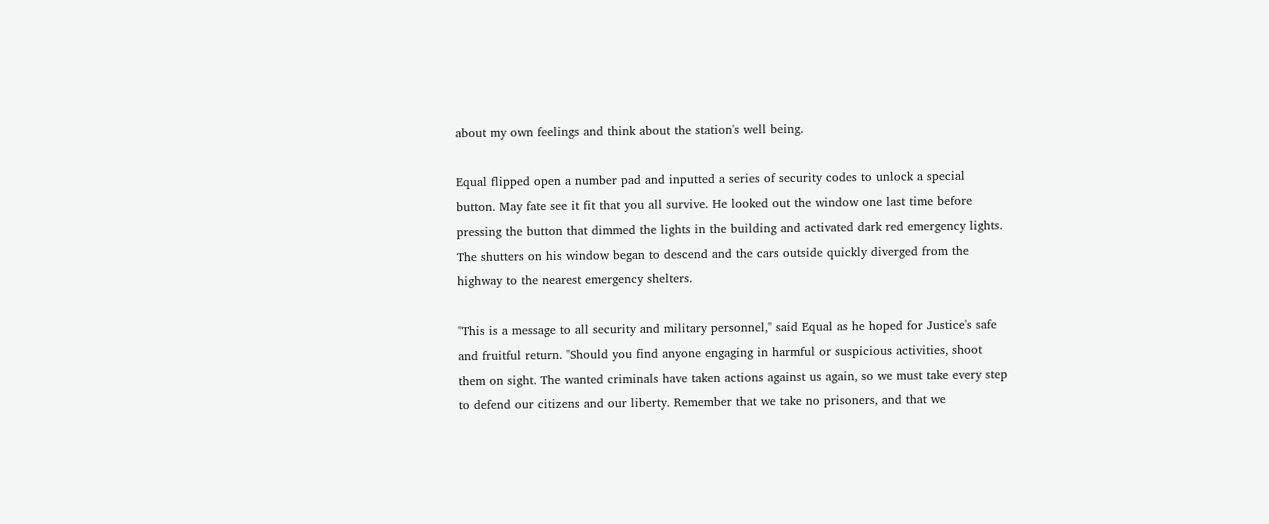about my own feelings and think about the station's well being.

Equal flipped open a number pad and inputted a series of security codes to unlock a special button. May fate see it fit that you all survive. He looked out the window one last time before pressing the button that dimmed the lights in the building and activated dark red emergency lights. The shutters on his window began to descend and the cars outside quickly diverged from the highway to the nearest emergency shelters.

"This is a message to all security and military personnel," said Equal as he hoped for Justice's safe and fruitful return. "Should you find anyone engaging in harmful or suspicious activities, shoot them on sight. The wanted criminals have taken actions against us again, so we must take every step to defend our citizens and our liberty. Remember that we take no prisoners, and that we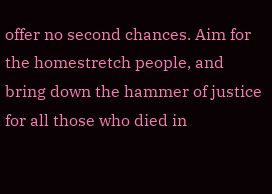offer no second chances. Aim for the homestretch people, and bring down the hammer of justice for all those who died in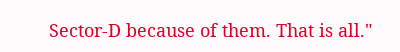Sector-D because of them. That is all."